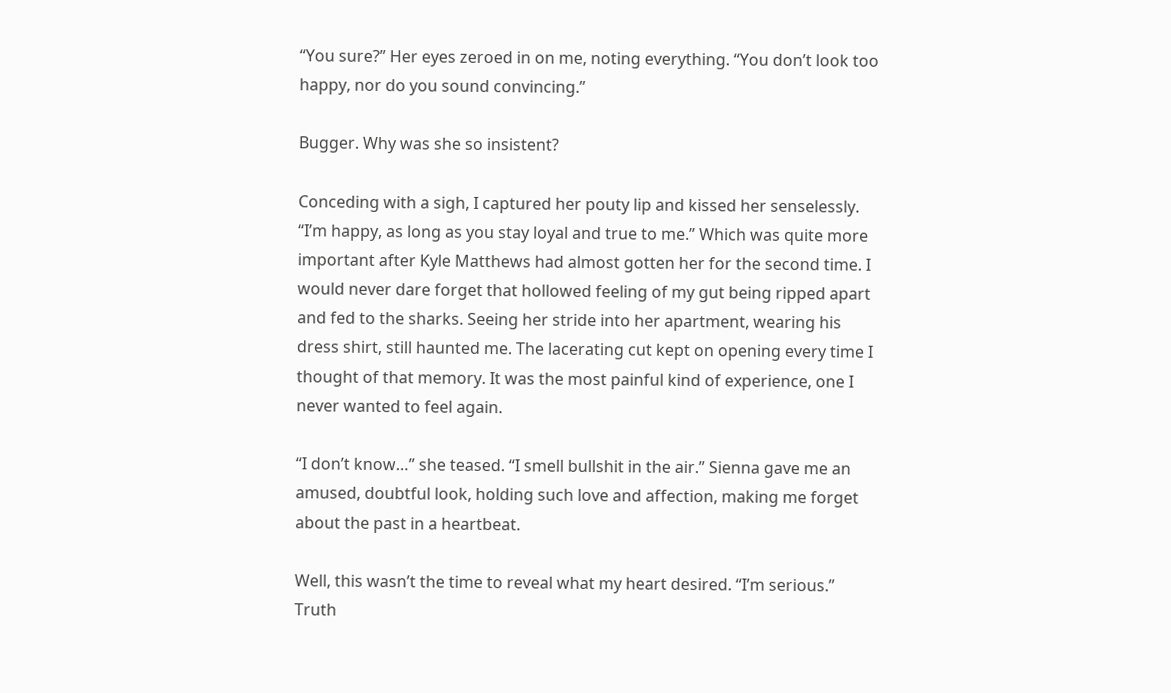“You sure?” Her eyes zeroed in on me, noting everything. “You don’t look too happy, nor do you sound convincing.”

Bugger. Why was she so insistent?

Conceding with a sigh, I captured her pouty lip and kissed her senselessly. “I’m happy, as long as you stay loyal and true to me.” Which was quite more important after Kyle Matthews had almost gotten her for the second time. I would never dare forget that hollowed feeling of my gut being ripped apart and fed to the sharks. Seeing her stride into her apartment, wearing his dress shirt, still haunted me. The lacerating cut kept on opening every time I thought of that memory. It was the most painful kind of experience, one I never wanted to feel again.

“I don’t know…” she teased. “I smell bullshit in the air.” Sienna gave me an amused, doubtful look, holding such love and affection, making me forget about the past in a heartbeat.

Well, this wasn’t the time to reveal what my heart desired. “I’m serious.” Truth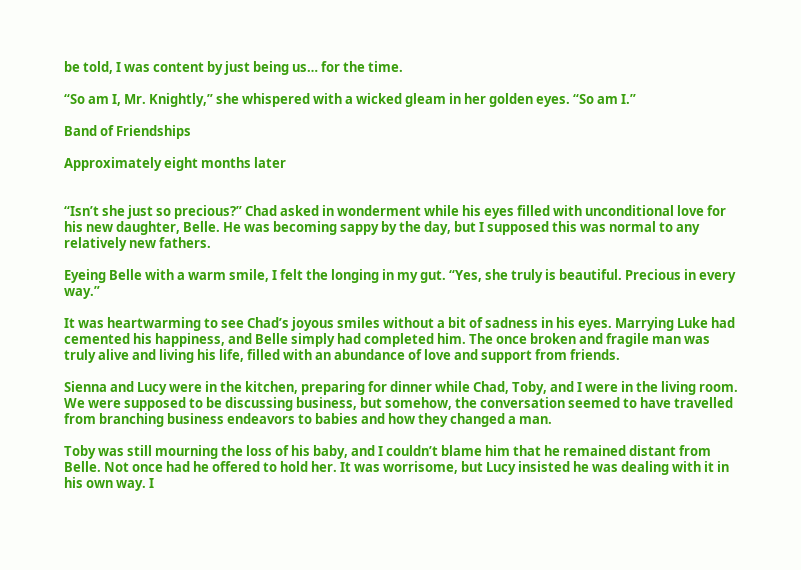be told, I was content by just being us… for the time.

“So am I, Mr. Knightly,” she whispered with a wicked gleam in her golden eyes. “So am I.”

Band of Friendships

Approximately eight months later


“Isn’t she just so precious?” Chad asked in wonderment while his eyes filled with unconditional love for his new daughter, Belle. He was becoming sappy by the day, but I supposed this was normal to any relatively new fathers.

Eyeing Belle with a warm smile, I felt the longing in my gut. “Yes, she truly is beautiful. Precious in every way.”

It was heartwarming to see Chad’s joyous smiles without a bit of sadness in his eyes. Marrying Luke had cemented his happiness, and Belle simply had completed him. The once broken and fragile man was truly alive and living his life, filled with an abundance of love and support from friends.

Sienna and Lucy were in the kitchen, preparing for dinner while Chad, Toby, and I were in the living room. We were supposed to be discussing business, but somehow, the conversation seemed to have travelled from branching business endeavors to babies and how they changed a man.

Toby was still mourning the loss of his baby, and I couldn’t blame him that he remained distant from Belle. Not once had he offered to hold her. It was worrisome, but Lucy insisted he was dealing with it in his own way. I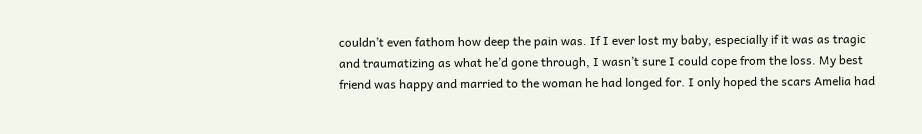couldn’t even fathom how deep the pain was. If I ever lost my baby, especially if it was as tragic and traumatizing as what he’d gone through, I wasn’t sure I could cope from the loss. My best friend was happy and married to the woman he had longed for. I only hoped the scars Amelia had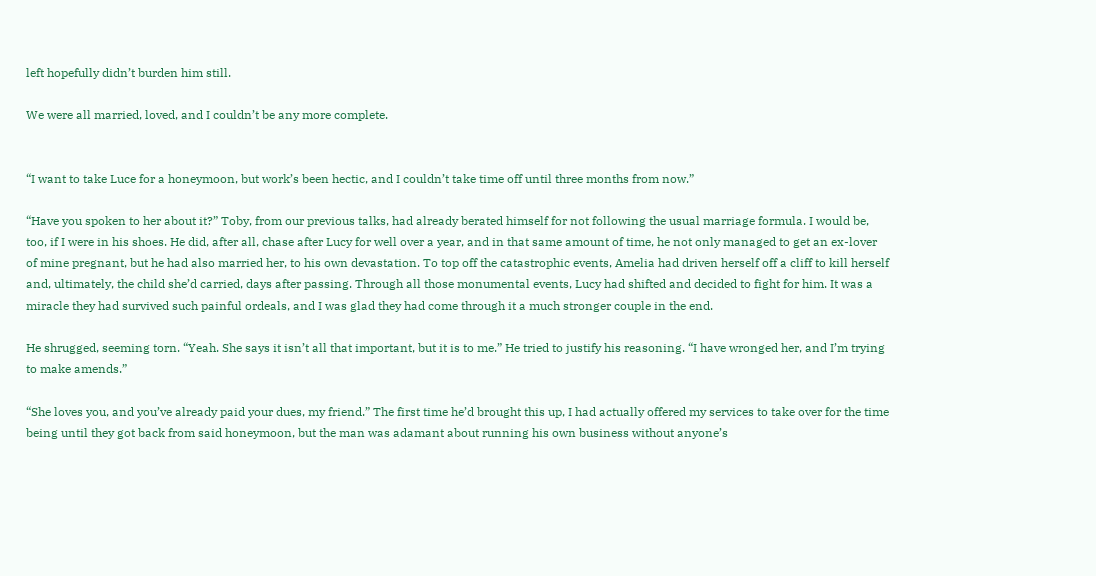left hopefully didn’t burden him still.

We were all married, loved, and I couldn’t be any more complete.


“I want to take Luce for a honeymoon, but work’s been hectic, and I couldn’t take time off until three months from now.”

“Have you spoken to her about it?” Toby, from our previous talks, had already berated himself for not following the usual marriage formula. I would be, too, if I were in his shoes. He did, after all, chase after Lucy for well over a year, and in that same amount of time, he not only managed to get an ex-lover of mine pregnant, but he had also married her, to his own devastation. To top off the catastrophic events, Amelia had driven herself off a cliff to kill herself and, ultimately, the child she’d carried, days after passing. Through all those monumental events, Lucy had shifted and decided to fight for him. It was a miracle they had survived such painful ordeals, and I was glad they had come through it a much stronger couple in the end.

He shrugged, seeming torn. “Yeah. She says it isn’t all that important, but it is to me.” He tried to justify his reasoning. “I have wronged her, and I’m trying to make amends.”

“She loves you, and you’ve already paid your dues, my friend.” The first time he’d brought this up, I had actually offered my services to take over for the time being until they got back from said honeymoon, but the man was adamant about running his own business without anyone’s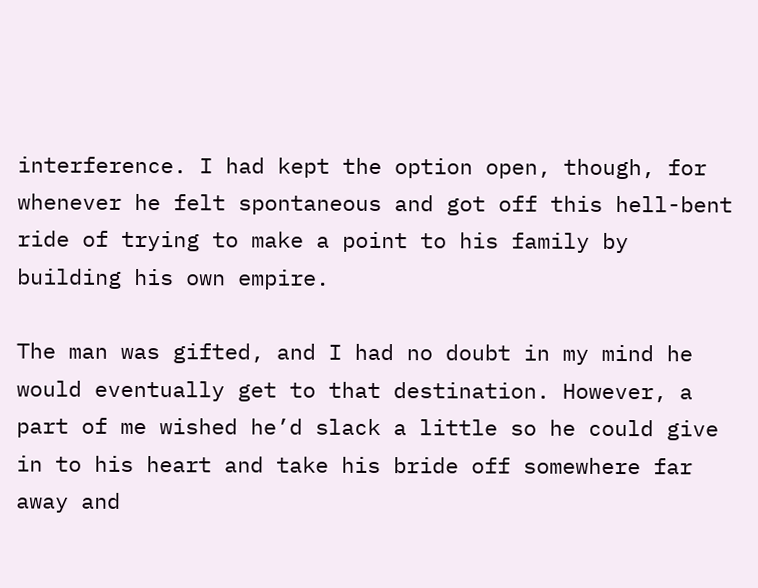interference. I had kept the option open, though, for whenever he felt spontaneous and got off this hell-bent ride of trying to make a point to his family by building his own empire.

The man was gifted, and I had no doubt in my mind he would eventually get to that destination. However, a part of me wished he’d slack a little so he could give in to his heart and take his bride off somewhere far away and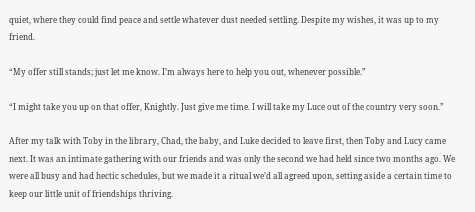quiet, where they could find peace and settle whatever dust needed settling. Despite my wishes, it was up to my friend.

“My offer still stands; just let me know. I’m always here to help you out, whenever possible.”

“I might take you up on that offer, Knightly. Just give me time. I will take my Luce out of the country very soon.”

After my talk with Toby in the library, Chad, the baby, and Luke decided to leave first, then Toby and Lucy came next. It was an intimate gathering with our friends and was only the second we had held since two months ago. We were all busy and had hectic schedules, but we made it a ritual we’d all agreed upon, setting aside a certain time to keep our little unit of friendships thriving.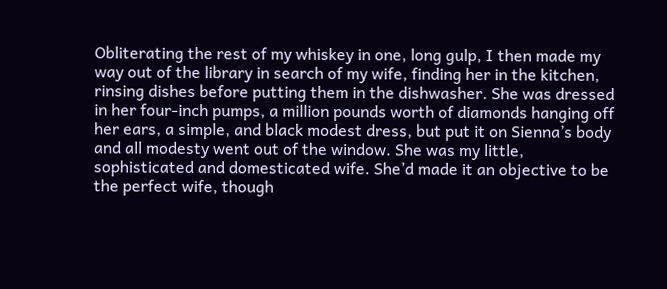Obliterating the rest of my whiskey in one, long gulp, I then made my way out of the library in search of my wife, finding her in the kitchen, rinsing dishes before putting them in the dishwasher. She was dressed in her four-inch pumps, a million pounds worth of diamonds hanging off her ears, a simple, and black modest dress, but put it on Sienna’s body and all modesty went out of the window. She was my little, sophisticated and domesticated wife. She’d made it an objective to be the perfect wife, though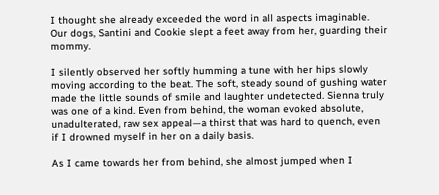I thought she already exceeded the word in all aspects imaginable. Our dogs, Santini and Cookie slept a feet away from her, guarding their mommy.

I silently observed her softly humming a tune with her hips slowly moving according to the beat. The soft, steady sound of gushing water made the little sounds of smile and laughter undetected. Sienna truly was one of a kind. Even from behind, the woman evoked absolute, unadulterated, raw sex appeal—a thirst that was hard to quench, even if I drowned myself in her on a daily basis.

As I came towards her from behind, she almost jumped when I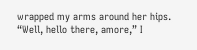wrapped my arms around her hips. “Well, hello there, amore,” I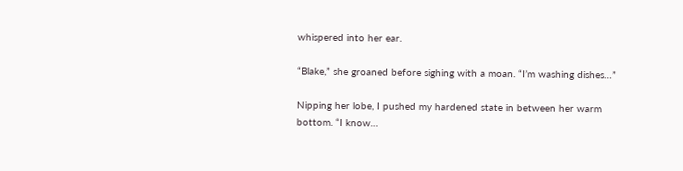whispered into her ear.

“Blake,” she groaned before sighing with a moan. “I’m washing dishes…”

Nipping her lobe, I pushed my hardened state in between her warm bottom. “I know…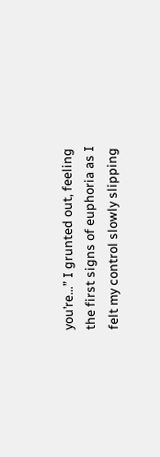you’re…” I grunted out, feeling the first signs of euphoria as I felt my control slowly slipping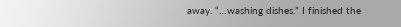away. “…washing dishes.” I finished the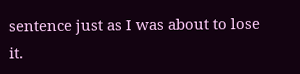sentence just as I was about to lose it.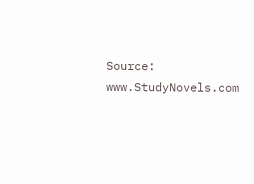Source: www.StudyNovels.com